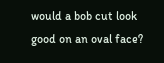would a bob cut look good on an oval face?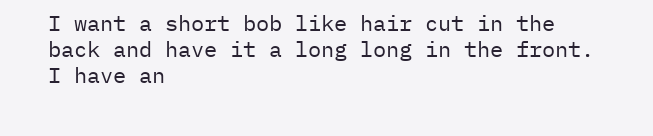I want a short bob like hair cut in the back and have it a long long in the front. I have an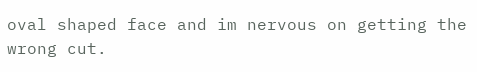oval shaped face and im nervous on getting the wrong cut.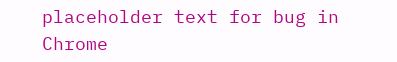placeholder text for bug in Chrome